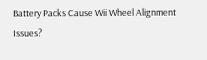Battery Packs Cause Wii Wheel Alignment Issues?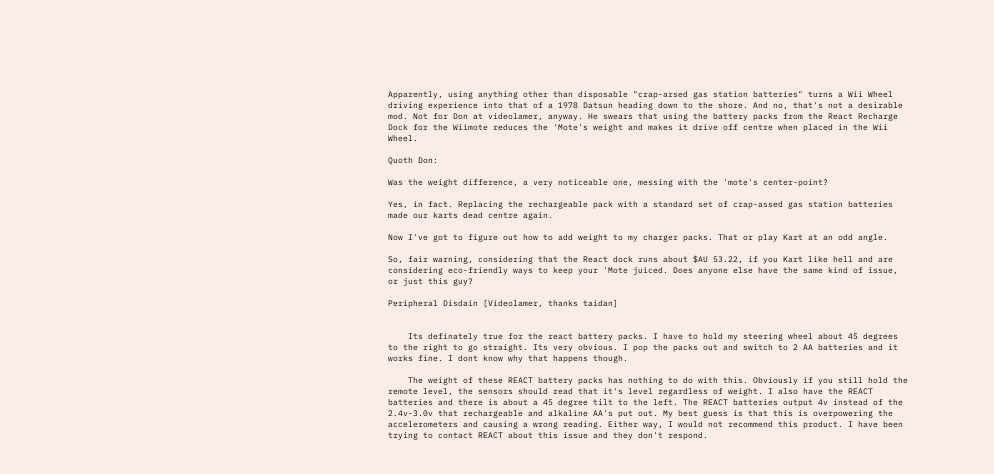Apparently, using anything other than disposable "crap-arsed gas station batteries" turns a Wii Wheel driving experience into that of a 1978 Datsun heading down to the shore. And no, that's not a desirable mod. Not for Don at videolamer, anyway. He swears that using the battery packs from the React Recharge Dock for the Wiimote reduces the 'Mote's weight and makes it drive off centre when placed in the Wii Wheel.

Quoth Don:

Was the weight difference, a very noticeable one, messing with the 'mote's center-point?

Yes, in fact. Replacing the rechargeable pack with a standard set of crap-assed gas station batteries made our karts dead centre again.

Now I've got to figure out how to add weight to my charger packs. That or play Kart at an odd angle.

So, fair warning, considering that the React dock runs about $AU 53.22, if you Kart like hell and are considering eco-friendly ways to keep your 'Mote juiced. Does anyone else have the same kind of issue, or just this guy?

Peripheral Disdain [Videolamer, thanks taidan]


    Its definately true for the react battery packs. I have to hold my steering wheel about 45 degrees to the right to go straight. Its very obvious. I pop the packs out and switch to 2 AA batteries and it works fine. I dont know why that happens though.

    The weight of these REACT battery packs has nothing to do with this. Obviously if you still hold the remote level, the sensors should read that it's level regardless of weight. I also have the REACT batteries and there is about a 45 degree tilt to the left. The REACT batteries output 4v instead of the 2.4v-3.0v that rechargeable and alkaline AA's put out. My best guess is that this is overpowering the accelerometers and causing a wrong reading. Either way, I would not recommend this product. I have been trying to contact REACT about this issue and they don't respond.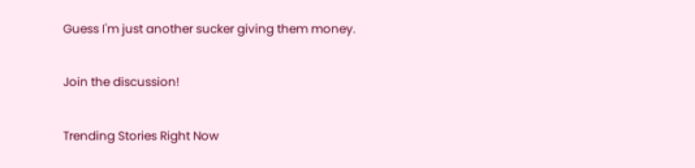Guess I'm just another sucker giving them money.

Join the discussion!

Trending Stories Right Now